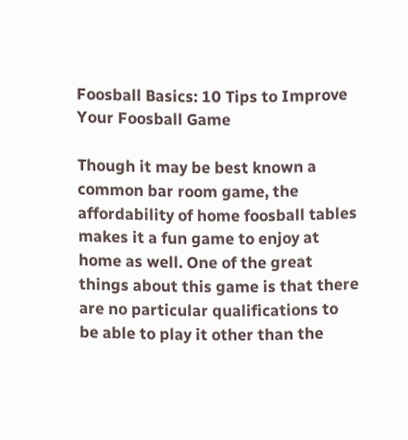Foosball Basics: 10 Tips to Improve Your Foosball Game

Though it may be best known a common bar room game, the affordability of home foosball tables makes it a fun game to enjoy at home as well. One of the great things about this game is that there are no particular qualifications to be able to play it other than the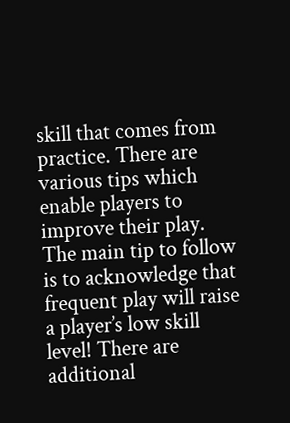skill that comes from practice. There are various tips which enable players to improve their play. The main tip to follow is to acknowledge that frequent play will raise a player’s low skill level! There are additional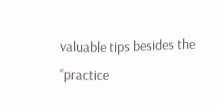valuable tips besides the “practice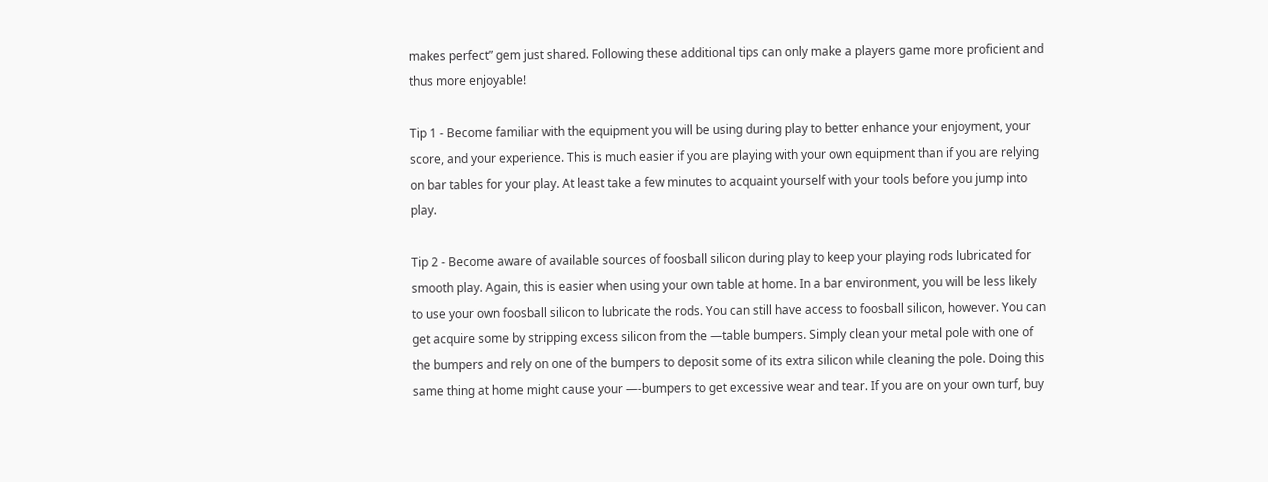makes perfect” gem just shared. Following these additional tips can only make a players game more proficient and thus more enjoyable!

Tip 1 - Become familiar with the equipment you will be using during play to better enhance your enjoyment, your score, and your experience. This is much easier if you are playing with your own equipment than if you are relying on bar tables for your play. At least take a few minutes to acquaint yourself with your tools before you jump into play.

Tip 2 - Become aware of available sources of foosball silicon during play to keep your playing rods lubricated for smooth play. Again, this is easier when using your own table at home. In a bar environment, you will be less likely to use your own foosball silicon to lubricate the rods. You can still have access to foosball silicon, however. You can get acquire some by stripping excess silicon from the —table bumpers. Simply clean your metal pole with one of the bumpers and rely on one of the bumpers to deposit some of its extra silicon while cleaning the pole. Doing this same thing at home might cause your —-bumpers to get excessive wear and tear. If you are on your own turf, buy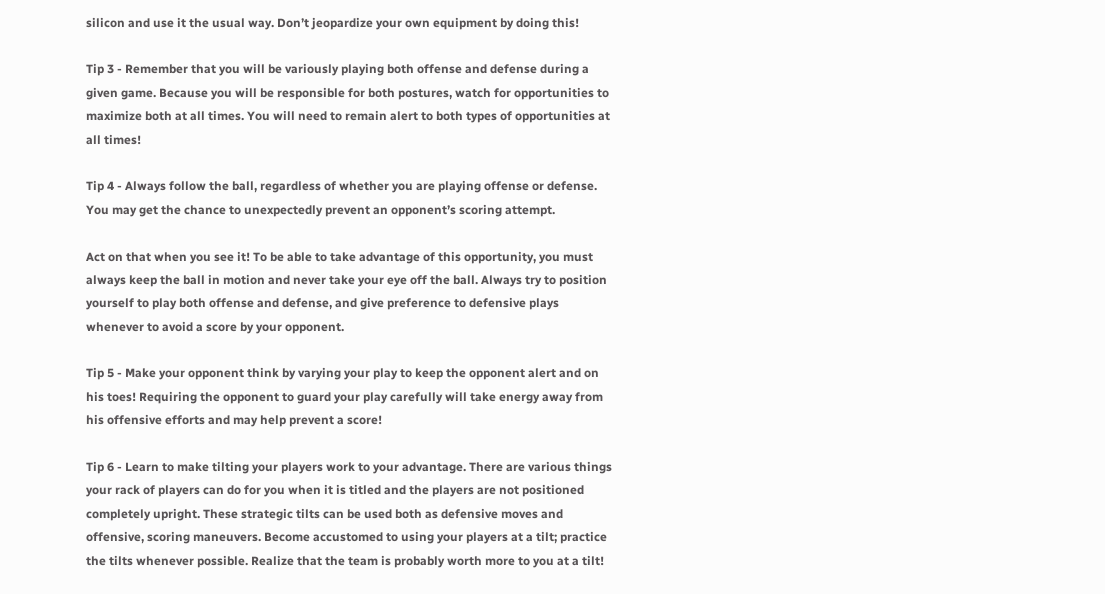silicon and use it the usual way. Don’t jeopardize your own equipment by doing this!

Tip 3 - Remember that you will be variously playing both offense and defense during a given game. Because you will be responsible for both postures, watch for opportunities to maximize both at all times. You will need to remain alert to both types of opportunities at all times!

Tip 4 - Always follow the ball, regardless of whether you are playing offense or defense. You may get the chance to unexpectedly prevent an opponent’s scoring attempt.

Act on that when you see it! To be able to take advantage of this opportunity, you must always keep the ball in motion and never take your eye off the ball. Always try to position yourself to play both offense and defense, and give preference to defensive plays whenever to avoid a score by your opponent.

Tip 5 - Make your opponent think by varying your play to keep the opponent alert and on his toes! Requiring the opponent to guard your play carefully will take energy away from his offensive efforts and may help prevent a score!

Tip 6 - Learn to make tilting your players work to your advantage. There are various things your rack of players can do for you when it is titled and the players are not positioned completely upright. These strategic tilts can be used both as defensive moves and offensive, scoring maneuvers. Become accustomed to using your players at a tilt; practice the tilts whenever possible. Realize that the team is probably worth more to you at a tilt!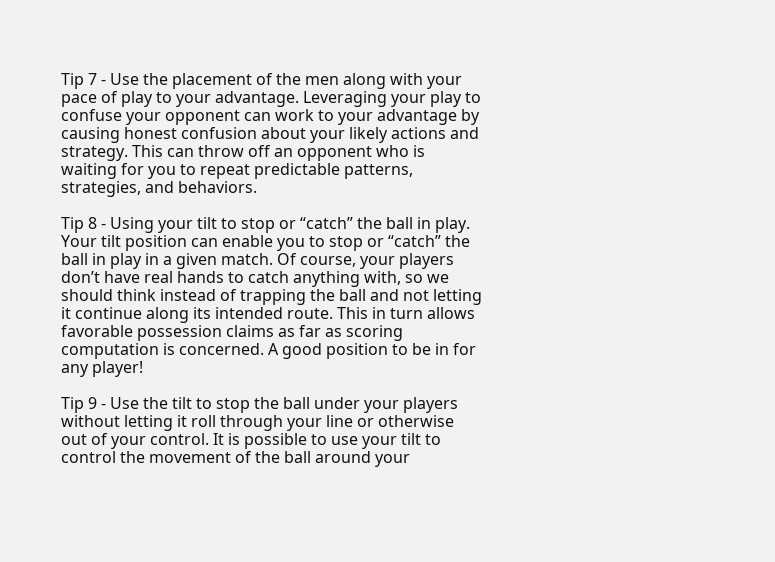Tip 7 - Use the placement of the men along with your pace of play to your advantage. Leveraging your play to confuse your opponent can work to your advantage by causing honest confusion about your likely actions and strategy. This can throw off an opponent who is waiting for you to repeat predictable patterns, strategies, and behaviors.

Tip 8 - Using your tilt to stop or “catch” the ball in play. Your tilt position can enable you to stop or “catch” the ball in play in a given match. Of course, your players don’t have real hands to catch anything with, so we should think instead of trapping the ball and not letting it continue along its intended route. This in turn allows favorable possession claims as far as scoring computation is concerned. A good position to be in for any player!

Tip 9 - Use the tilt to stop the ball under your players without letting it roll through your line or otherwise out of your control. It is possible to use your tilt to control the movement of the ball around your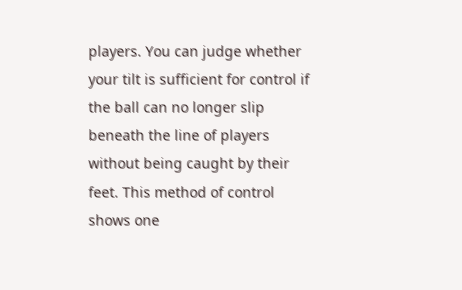players. You can judge whether your tilt is sufficient for control if the ball can no longer slip beneath the line of players without being caught by their feet. This method of control shows one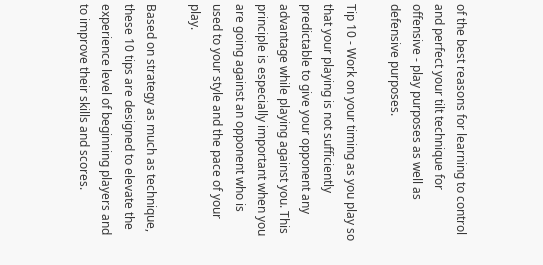of the best reasons for learning to control and perfect your tilt technique for offensive - play purposes as well as defensive purposes.

Tip 10 - Work on your timing as you play so that your playing is not sufficiently predictable to give your opponent any advantage while playing against you. This principle is especially important when you are going against an opponent who is used to your style and the pace of your play.

Based on strategy as much as technique, these 10 tips are designed to elevate the experience level of beginning players and to improve their skills and scores.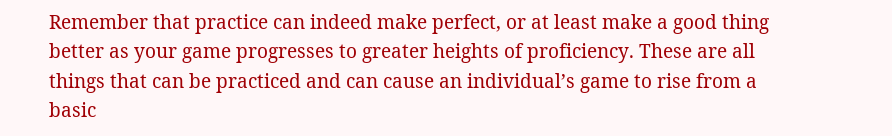Remember that practice can indeed make perfect, or at least make a good thing better as your game progresses to greater heights of proficiency. These are all things that can be practiced and can cause an individual’s game to rise from a basic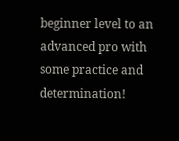beginner level to an advanced pro with some practice and determination!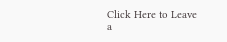Click Here to Leave a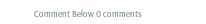Comment Below 0 comments